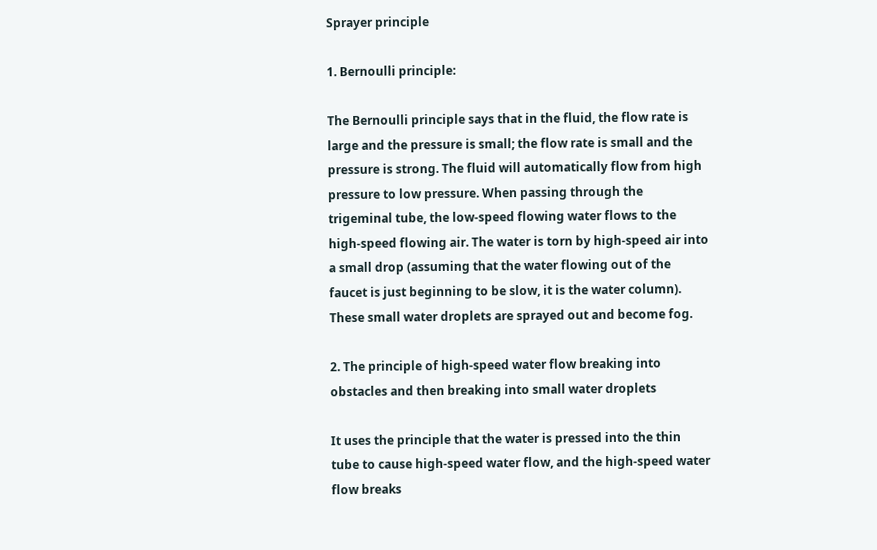Sprayer principle

1. Bernoulli principle:

The Bernoulli principle says that in the fluid, the flow rate is large and the pressure is small; the flow rate is small and the pressure is strong. The fluid will automatically flow from high pressure to low pressure. When passing through the trigeminal tube, the low-speed flowing water flows to the high-speed flowing air. The water is torn by high-speed air into a small drop (assuming that the water flowing out of the faucet is just beginning to be slow, it is the water column). These small water droplets are sprayed out and become fog.

2. The principle of high-speed water flow breaking into obstacles and then breaking into small water droplets

It uses the principle that the water is pressed into the thin tube to cause high-speed water flow, and the high-speed water flow breaks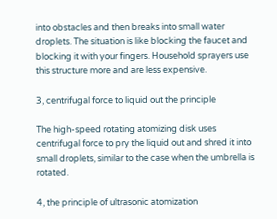into obstacles and then breaks into small water droplets. The situation is like blocking the faucet and blocking it with your fingers. Household sprayers use this structure more and are less expensive.

3, centrifugal force to liquid out the principle

The high-speed rotating atomizing disk uses centrifugal force to pry the liquid out and shred it into small droplets, similar to the case when the umbrella is rotated.

4, the principle of ultrasonic atomization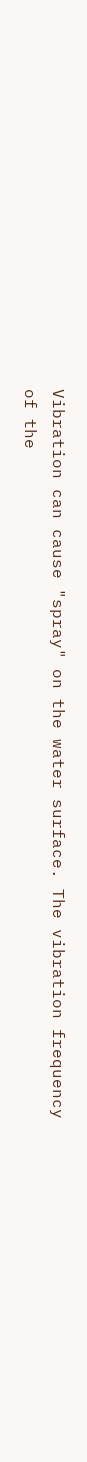Vibration can cause "spray" on the water surface. The vibration frequency of the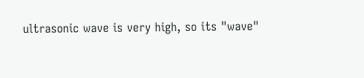ultrasonic wave is very high, so its "wave"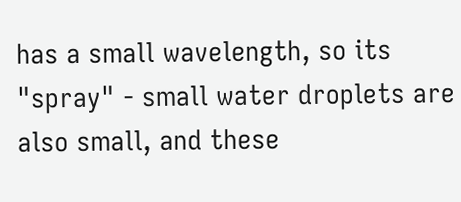has a small wavelength, so its "spray" - small water droplets are also small, and these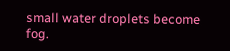small water droplets become fog.